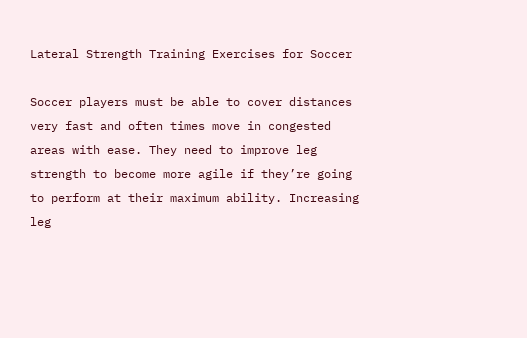Lateral Strength Training Exercises for Soccer

Soccer players must be able to cover distances very fast and often times move in congested areas with ease. They need to improve leg strength to become more agile if they’re going to perform at their maximum ability. Increasing leg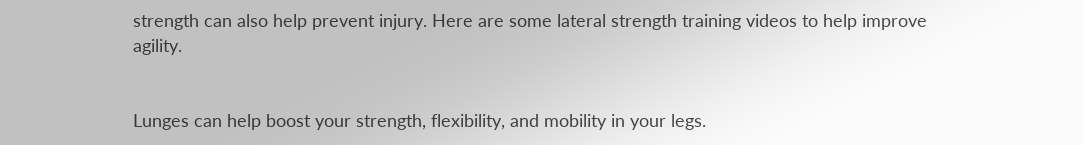strength can also help prevent injury. Here are some lateral strength training videos to help improve agility.


Lunges can help boost your strength, flexibility, and mobility in your legs.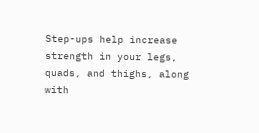Step-ups help increase strength in your legs, quads, and thighs, along with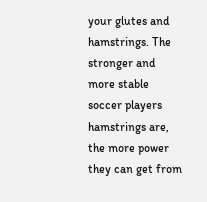your glutes and hamstrings. The stronger and more stable soccer players hamstrings are, the more power they can get from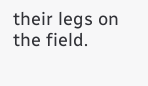their legs on the field.